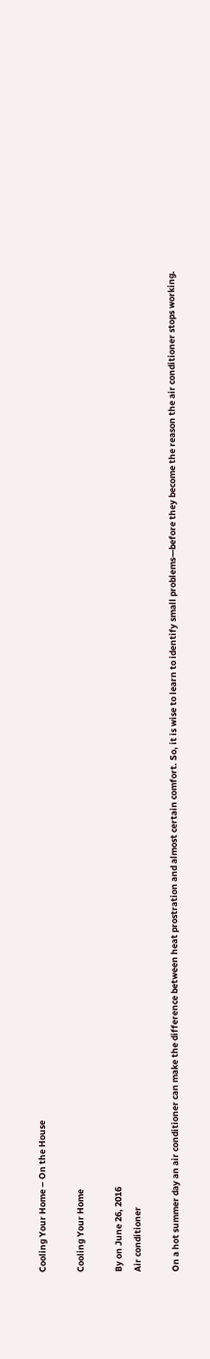Cooling Your Home – On the House

Cooling Your Home

By on June 26, 2016
Air conditioner

On a hot summer day an air conditioner can make the difference between heat prostration and almost certain comfort. So, it is wise to learn to identify small problems—before they become the reason the air conditioner stops working.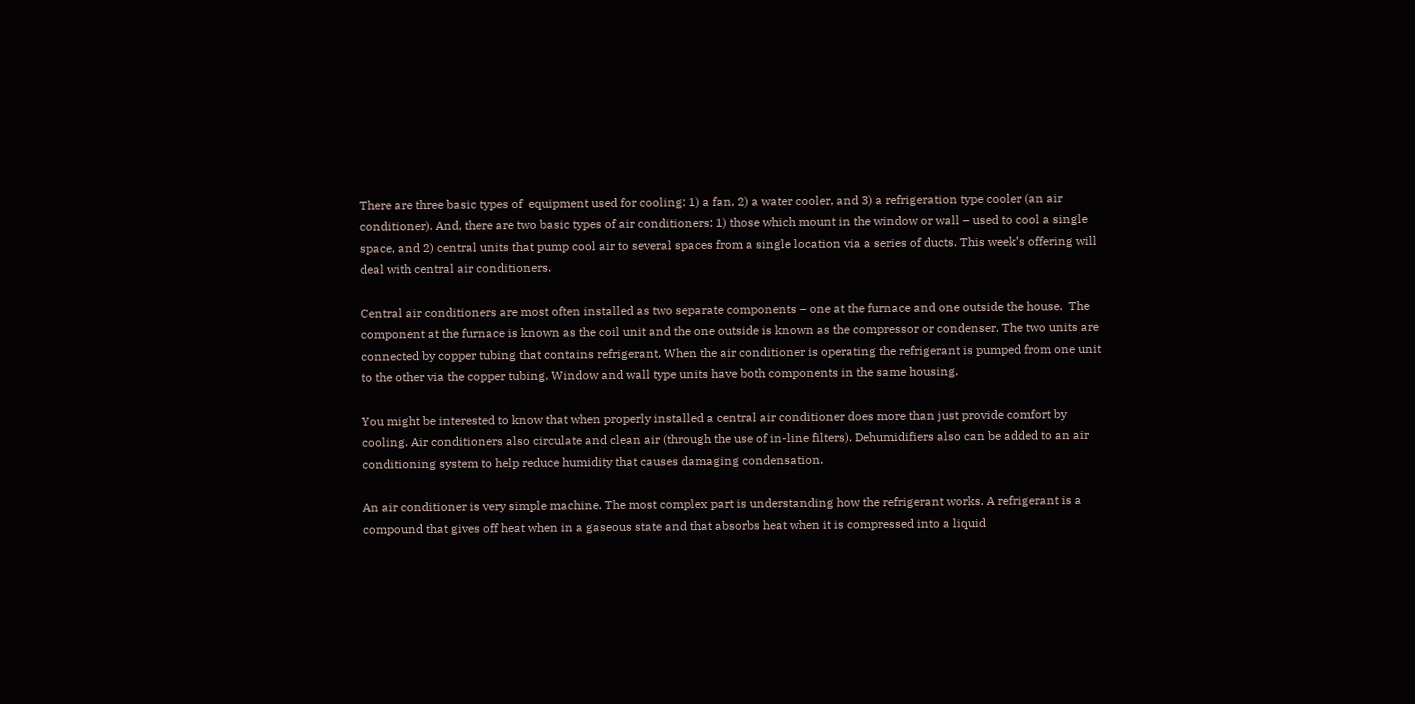There are three basic types of  equipment used for cooling: 1) a fan, 2) a water cooler, and 3) a refrigeration type cooler (an air conditioner). And, there are two basic types of air conditioners: 1) those which mount in the window or wall – used to cool a single space, and 2) central units that pump cool air to several spaces from a single location via a series of ducts. This week’s offering will deal with central air conditioners.

Central air conditioners are most often installed as two separate components – one at the furnace and one outside the house.  The component at the furnace is known as the coil unit and the one outside is known as the compressor or condenser. The two units are connected by copper tubing that contains refrigerant. When the air conditioner is operating the refrigerant is pumped from one unit to the other via the copper tubing. Window and wall type units have both components in the same housing.

You might be interested to know that when properly installed a central air conditioner does more than just provide comfort by cooling. Air conditioners also circulate and clean air (through the use of in-line filters). Dehumidifiers also can be added to an air conditioning system to help reduce humidity that causes damaging condensation.

An air conditioner is very simple machine. The most complex part is understanding how the refrigerant works. A refrigerant is a compound that gives off heat when in a gaseous state and that absorbs heat when it is compressed into a liquid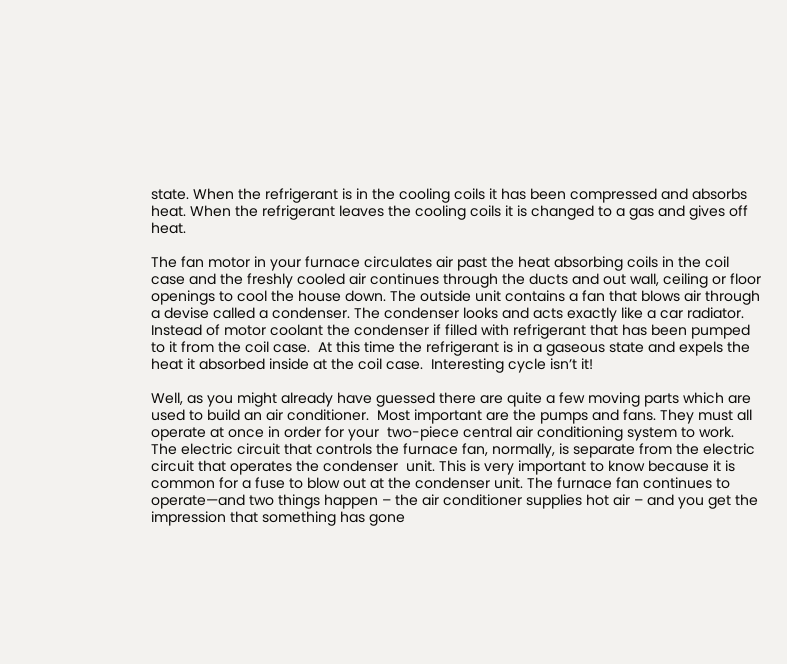state. When the refrigerant is in the cooling coils it has been compressed and absorbs heat. When the refrigerant leaves the cooling coils it is changed to a gas and gives off heat.

The fan motor in your furnace circulates air past the heat absorbing coils in the coil case and the freshly cooled air continues through the ducts and out wall, ceiling or floor openings to cool the house down. The outside unit contains a fan that blows air through a devise called a condenser. The condenser looks and acts exactly like a car radiator. Instead of motor coolant the condenser if filled with refrigerant that has been pumped to it from the coil case.  At this time the refrigerant is in a gaseous state and expels the heat it absorbed inside at the coil case.  Interesting cycle isn’t it!

Well, as you might already have guessed there are quite a few moving parts which are used to build an air conditioner.  Most important are the pumps and fans. They must all operate at once in order for your  two-piece central air conditioning system to work.  The electric circuit that controls the furnace fan, normally, is separate from the electric circuit that operates the condenser  unit. This is very important to know because it is common for a fuse to blow out at the condenser unit. The furnace fan continues to operate—and two things happen – the air conditioner supplies hot air – and you get the impression that something has gone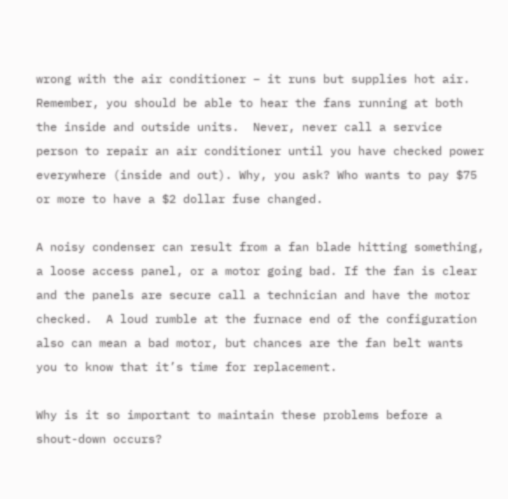wrong with the air conditioner – it runs but supplies hot air. Remember, you should be able to hear the fans running at both the inside and outside units.  Never, never call a service person to repair an air conditioner until you have checked power everywhere (inside and out). Why, you ask? Who wants to pay $75 or more to have a $2 dollar fuse changed.

A noisy condenser can result from a fan blade hitting something, a loose access panel, or a motor going bad. If the fan is clear and the panels are secure call a technician and have the motor checked.  A loud rumble at the furnace end of the configuration also can mean a bad motor, but chances are the fan belt wants you to know that it’s time for replacement.

Why is it so important to maintain these problems before a shout-down occurs?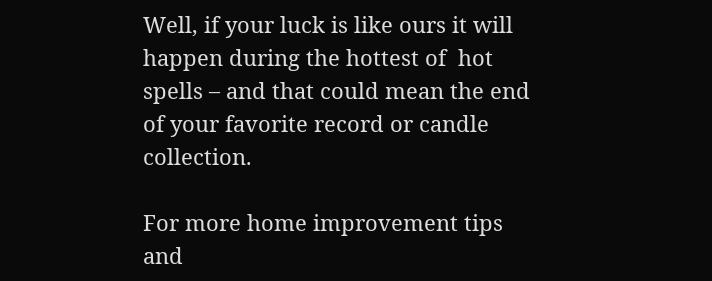Well, if your luck is like ours it will  happen during the hottest of  hot spells – and that could mean the end of your favorite record or candle collection.

For more home improvement tips and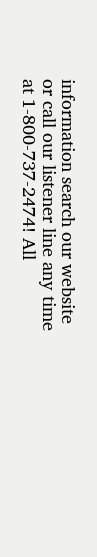information search our website or call our listener line any time at 1-800-737-2474! All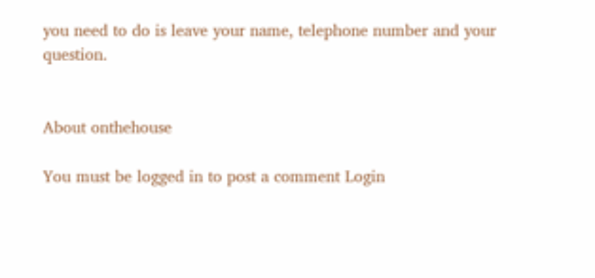you need to do is leave your name, telephone number and your question.


About onthehouse

You must be logged in to post a comment Login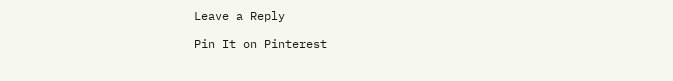Leave a Reply

Pin It on Pinterest